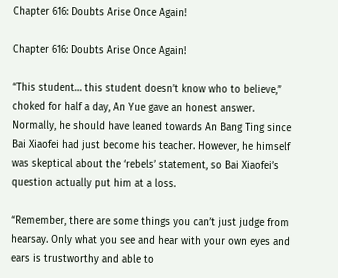Chapter 616: Doubts Arise Once Again!

Chapter 616: Doubts Arise Once Again!

“This student… this student doesn’t know who to believe,” choked for half a day, An Yue gave an honest answer. Normally, he should have leaned towards An Bang Ting since Bai Xiaofei had just become his teacher. However, he himself was skeptical about the ‘rebels’ statement, so Bai Xiaofei’s question actually put him at a loss.

“Remember, there are some things you can’t just judge from hearsay. Only what you see and hear with your own eyes and ears is trustworthy and able to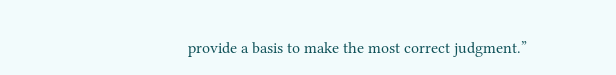provide a basis to make the most correct judgment.”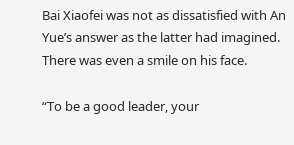Bai Xiaofei was not as dissatisfied with An Yue’s answer as the latter had imagined. There was even a smile on his face.

“To be a good leader, your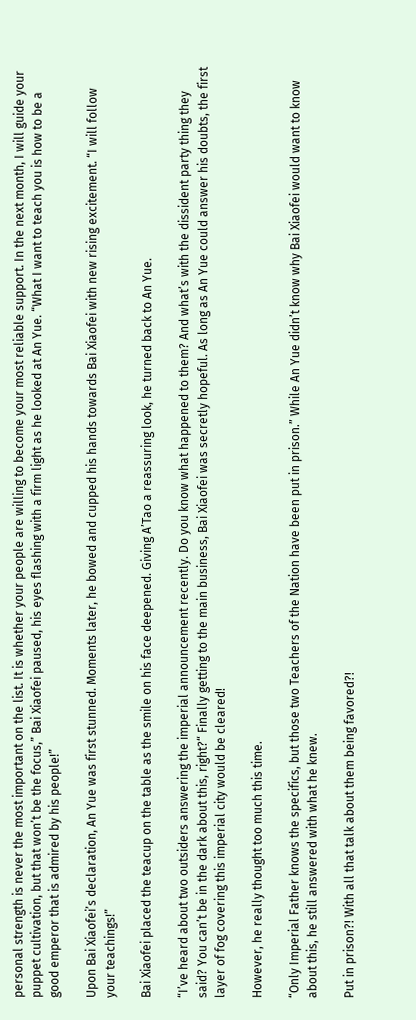personal strength is never the most important on the list. It is whether your people are willing to become your most reliable support. In the next month, I will guide your puppet cultivation, but that won’t be the focus,” Bai Xiaofei paused, his eyes flashing with a firm light as he looked at An Yue. “What I want to teach you is how to be a good emperor that is admired by his people!”

Upon Bai Xiaofei’s declaration, An Yue was first stunned. Moments later, he bowed and cupped his hands towards Bai Xiaofei with new rising excitement. “I will follow your teachings!”

Bai Xiaofei placed the teacup on the table as the smile on his face deepened. Giving A’Tao a reassuring look, he turned back to An Yue.

“I’ve heard about two outsiders answering the imperial announcement recently. Do you know what happened to them? And what’s with the dissident party thing they said? You can’t be in the dark about this, right?“ Finally getting to the main business, Bai Xiaofei was secretly hopeful. As long as An Yue could answer his doubts, the first layer of fog covering this imperial city would be cleared!

However, he really thought too much this time.

“Only Imperial Father knows the specifics, but those two Teachers of the Nation have been put in prison.” While An Yue didn’t know why Bai Xiaofei would want to know about this, he still answered with what he knew.

Put in prison?! With all that talk about them being favored?!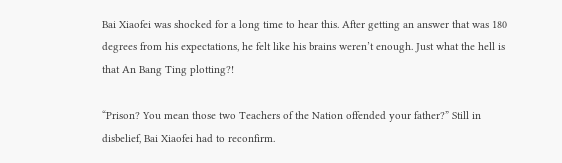Bai Xiaofei was shocked for a long time to hear this. After getting an answer that was 180 degrees from his expectations, he felt like his brains weren’t enough. Just what the hell is that An Bang Ting plotting?!

“Prison? You mean those two Teachers of the Nation offended your father?” Still in disbelief, Bai Xiaofei had to reconfirm.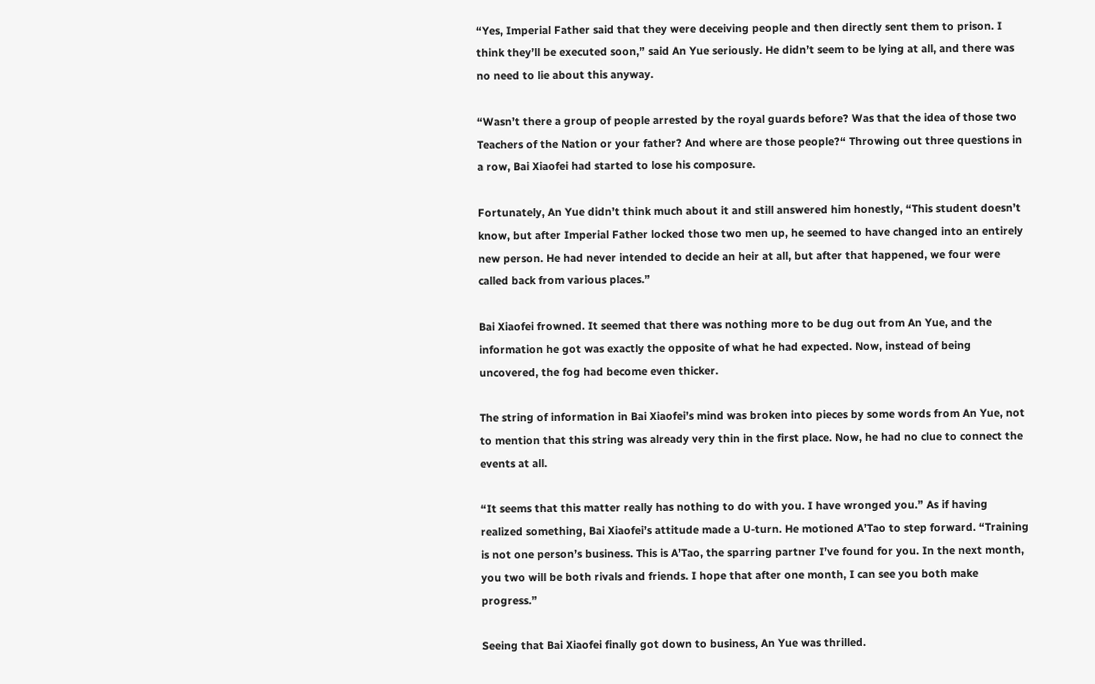“Yes, Imperial Father said that they were deceiving people and then directly sent them to prison. I think they’ll be executed soon,” said An Yue seriously. He didn’t seem to be lying at all, and there was no need to lie about this anyway.

“Wasn’t there a group of people arrested by the royal guards before? Was that the idea of those two Teachers of the Nation or your father? And where are those people?“ Throwing out three questions in a row, Bai Xiaofei had started to lose his composure.

Fortunately, An Yue didn’t think much about it and still answered him honestly, “This student doesn’t know, but after Imperial Father locked those two men up, he seemed to have changed into an entirely new person. He had never intended to decide an heir at all, but after that happened, we four were called back from various places.”

Bai Xiaofei frowned. It seemed that there was nothing more to be dug out from An Yue, and the information he got was exactly the opposite of what he had expected. Now, instead of being uncovered, the fog had become even thicker.

The string of information in Bai Xiaofei’s mind was broken into pieces by some words from An Yue, not to mention that this string was already very thin in the first place. Now, he had no clue to connect the events at all.

“It seems that this matter really has nothing to do with you. I have wronged you.” As if having realized something, Bai Xiaofei’s attitude made a U-turn. He motioned A’Tao to step forward. “Training is not one person’s business. This is A’Tao, the sparring partner I’ve found for you. In the next month, you two will be both rivals and friends. I hope that after one month, I can see you both make progress.”

Seeing that Bai Xiaofei finally got down to business, An Yue was thrilled.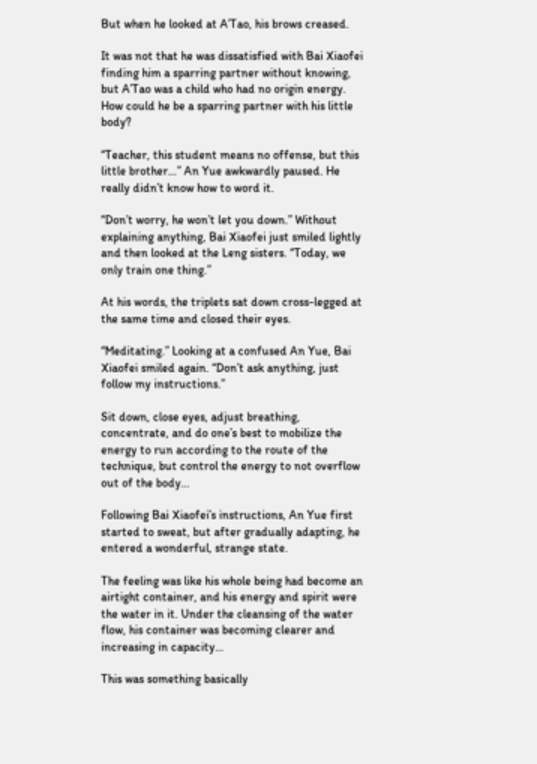But when he looked at A’Tao, his brows creased.

It was not that he was dissatisfied with Bai Xiaofei finding him a sparring partner without knowing, but A’Tao was a child who had no origin energy. How could he be a sparring partner with his little body?

“Teacher, this student means no offense, but this little brother…” An Yue awkwardly paused. He really didn’t know how to word it.

“Don’t worry, he won’t let you down.” Without explaining anything, Bai Xiaofei just smiled lightly and then looked at the Leng sisters. “Today, we only train one thing.”

At his words, the triplets sat down cross-legged at the same time and closed their eyes.

“Meditating.” Looking at a confused An Yue, Bai Xiaofei smiled again. “Don’t ask anything, just follow my instructions.”

Sit down, close eyes, adjust breathing, concentrate, and do one’s best to mobilize the energy to run according to the route of the technique, but control the energy to not overflow out of the body…

Following Bai Xiaofei’s instructions, An Yue first started to sweat, but after gradually adapting, he entered a wonderful, strange state.

The feeling was like his whole being had become an airtight container, and his energy and spirit were the water in it. Under the cleansing of the water flow, his container was becoming clearer and increasing in capacity…

This was something basically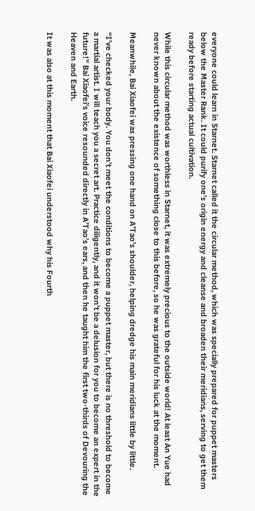everyone could learn in Starnet. Starnet called it the circular method, which was specially prepared for puppet masters below the Master Rank. It could purify one’s origin energy and cleanse and broaden their meridians, serving to get them ready before starting actual cultivation.

While this circular method was worthless in Starnet, it was extremely precious to the outside world! At least An Yue had never known about the existence of something close to this before, so he was grateful for his luck at the moment.

Meanwhile, Bai Xiaofei was pressing one hand on A’Tao’s shoulder, helping dredge his main meridians little by little.

“I’ve checked your body. You don’t meet the conditions to become a puppet master, but there is no threshold to become a martial artist. I will teach you a secret art. Practice diligently, and it won’t be a delusion for you to become an expert in the future!” Bai Xiaofei’s voice resounded directly in A’Tao’s ears, and then he taught him the first two-thirds of Devouring the Heaven and Earth.

It was also at this moment that Bai Xiaofei understood why his Fourth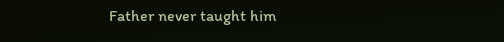Father never taught him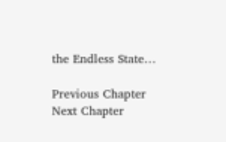the Endless State…

Previous Chapter Next Chapter